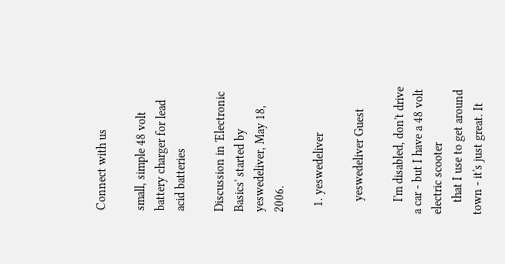Connect with us

small, simple 48 volt battery charger for lead acid batteries

Discussion in 'Electronic Basics' started by yeswedeliver, May 18, 2006.

  1. yeswedeliver

    yeswedeliver Guest

    I'm disabled, don't drive a car - but I have a 48 volt electric scooter
    that I use to get around town - it's just great. It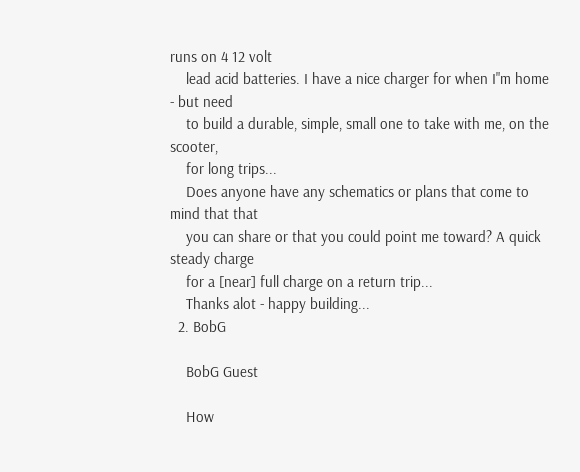runs on 4 12 volt
    lead acid batteries. I have a nice charger for when I"m home - but need
    to build a durable, simple, small one to take with me, on the scooter,
    for long trips...
    Does anyone have any schematics or plans that come to mind that that
    you can share or that you could point me toward? A quick steady charge
    for a [near] full charge on a return trip...
    Thanks alot - happy building...
  2. BobG

    BobG Guest

    How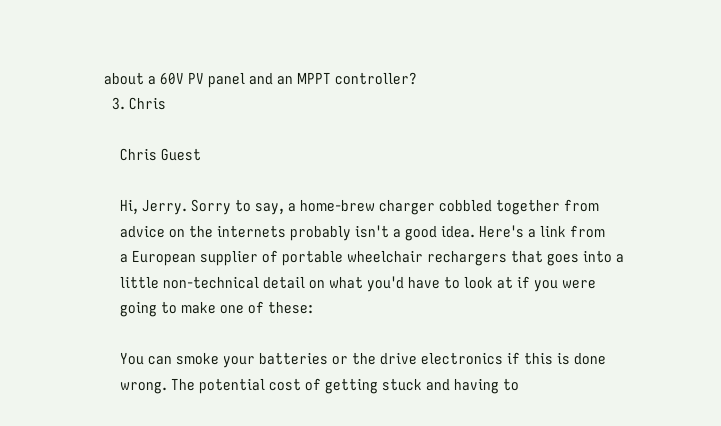about a 60V PV panel and an MPPT controller?
  3. Chris

    Chris Guest

    Hi, Jerry. Sorry to say, a home-brew charger cobbled together from
    advice on the internets probably isn't a good idea. Here's a link from
    a European supplier of portable wheelchair rechargers that goes into a
    little non-technical detail on what you'd have to look at if you were
    going to make one of these:

    You can smoke your batteries or the drive electronics if this is done
    wrong. The potential cost of getting stuck and having to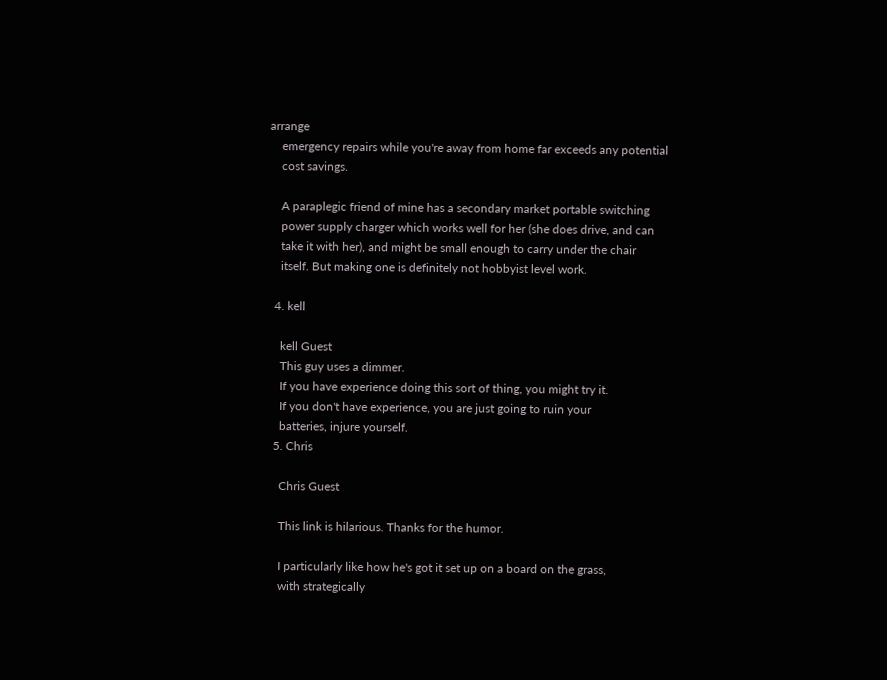arrange
    emergency repairs while you're away from home far exceeds any potential
    cost savings.

    A paraplegic friend of mine has a secondary market portable switching
    power supply charger which works well for her (she does drive, and can
    take it with her), and might be small enough to carry under the chair
    itself. But making one is definitely not hobbyist level work.

  4. kell

    kell Guest
    This guy uses a dimmer.
    If you have experience doing this sort of thing, you might try it.
    If you don't have experience, you are just going to ruin your
    batteries, injure yourself.
  5. Chris

    Chris Guest

    This link is hilarious. Thanks for the humor.

    I particularly like how he's got it set up on a board on the grass,
    with strategically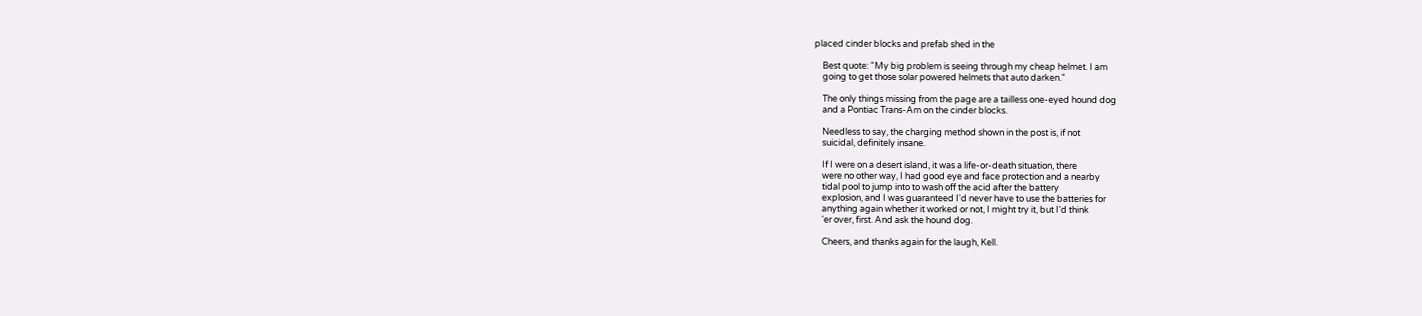placed cinder blocks and prefab shed in the

    Best quote: "My big problem is seeing through my cheap helmet. I am
    going to get those solar powered helmets that auto darken."

    The only things missing from the page are a tailless one-eyed hound dog
    and a Pontiac Trans-Am on the cinder blocks.

    Needless to say, the charging method shown in the post is, if not
    suicidal, definitely insane.

    If I were on a desert island, it was a life-or-death situation, there
    were no other way, I had good eye and face protection and a nearby
    tidal pool to jump into to wash off the acid after the battery
    explosion, and I was guaranteed I'd never have to use the batteries for
    anything again whether it worked or not, I might try it, but I'd think
    'er over, first. And ask the hound dog.

    Cheers, and thanks again for the laugh, Kell.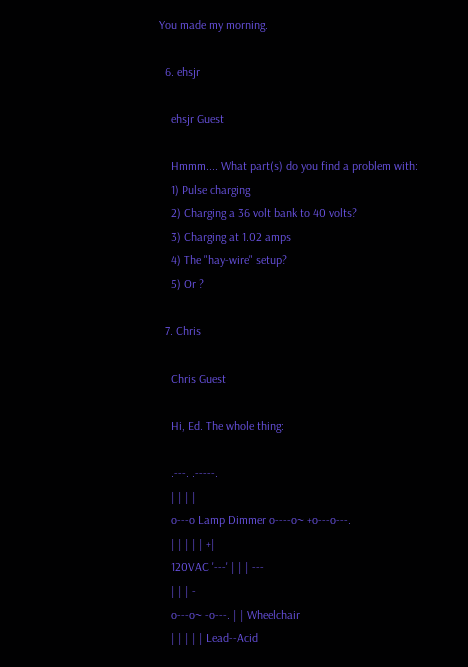You made my morning.

  6. ehsjr

    ehsjr Guest

    Hmmm.... What part(s) do you find a problem with:
    1) Pulse charging
    2) Charging a 36 volt bank to 40 volts?
    3) Charging at 1.02 amps
    4) The "hay-wire" setup?
    5) Or ?

  7. Chris

    Chris Guest

    Hi, Ed. The whole thing:

    .---. .-----.
    | | | |
    o---o Lamp Dimmer o----o~ +o---o---.
    | | | | | +|
    120VAC '---' | | | ---
    | | | -
    o---o~ -o---. | | Wheelchair
    | | | | | Lead--Acid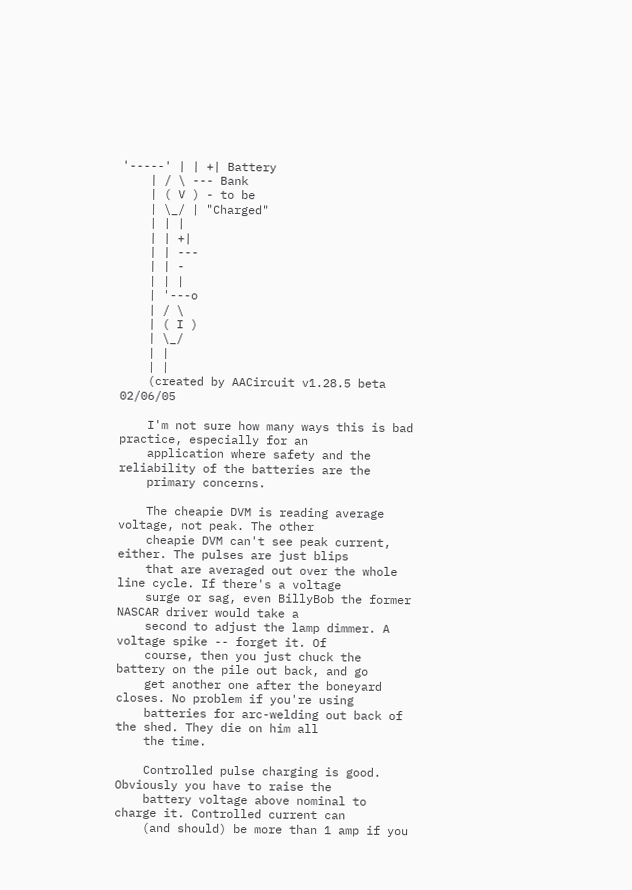'-----' | | +| Battery
    | / \ --- Bank
    | ( V ) - to be
    | \_/ | "Charged"
    | | |
    | | +|
    | | ---
    | | -
    | | |
    | '---o
    | / \
    | ( I )
    | \_/
    | |
    | |
    (created by AACircuit v1.28.5 beta 02/06/05

    I'm not sure how many ways this is bad practice, especially for an
    application where safety and the reliability of the batteries are the
    primary concerns.

    The cheapie DVM is reading average voltage, not peak. The other
    cheapie DVM can't see peak current, either. The pulses are just blips
    that are averaged out over the whole line cycle. If there's a voltage
    surge or sag, even BillyBob the former NASCAR driver would take a
    second to adjust the lamp dimmer. A voltage spike -- forget it. Of
    course, then you just chuck the battery on the pile out back, and go
    get another one after the boneyard closes. No problem if you're using
    batteries for arc-welding out back of the shed. They die on him all
    the time.

    Controlled pulse charging is good. Obviously you have to raise the
    battery voltage above nominal to charge it. Controlled current can
    (and should) be more than 1 amp if you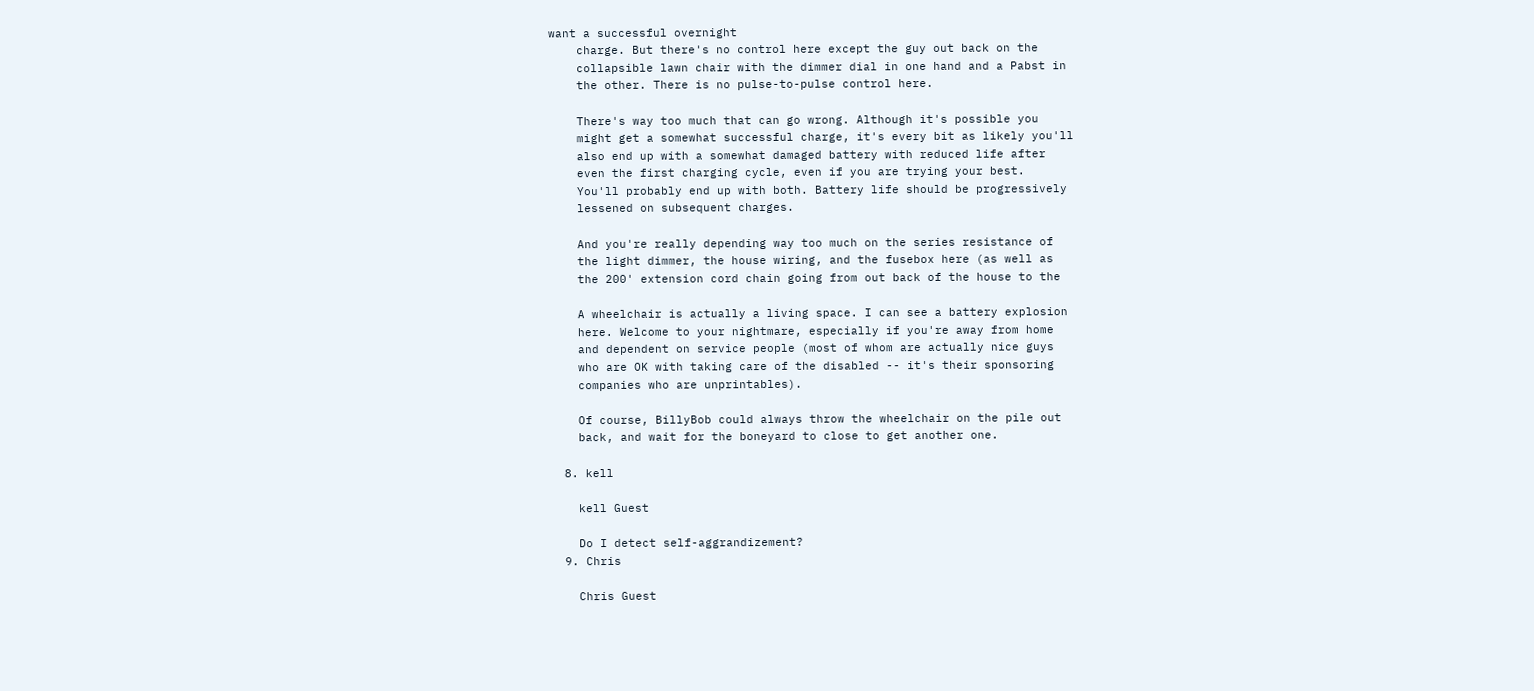want a successful overnight
    charge. But there's no control here except the guy out back on the
    collapsible lawn chair with the dimmer dial in one hand and a Pabst in
    the other. There is no pulse-to-pulse control here.

    There's way too much that can go wrong. Although it's possible you
    might get a somewhat successful charge, it's every bit as likely you'll
    also end up with a somewhat damaged battery with reduced life after
    even the first charging cycle, even if you are trying your best.
    You'll probably end up with both. Battery life should be progressively
    lessened on subsequent charges.

    And you're really depending way too much on the series resistance of
    the light dimmer, the house wiring, and the fusebox here (as well as
    the 200' extension cord chain going from out back of the house to the

    A wheelchair is actually a living space. I can see a battery explosion
    here. Welcome to your nightmare, especially if you're away from home
    and dependent on service people (most of whom are actually nice guys
    who are OK with taking care of the disabled -- it's their sponsoring
    companies who are unprintables).

    Of course, BillyBob could always throw the wheelchair on the pile out
    back, and wait for the boneyard to close to get another one.

  8. kell

    kell Guest

    Do I detect self-aggrandizement?
  9. Chris

    Chris Guest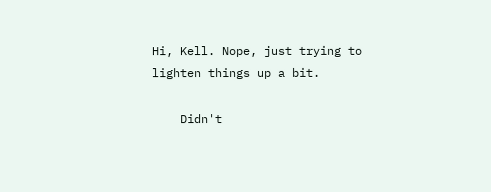Hi, Kell. Nope, just trying to lighten things up a bit.

    Didn't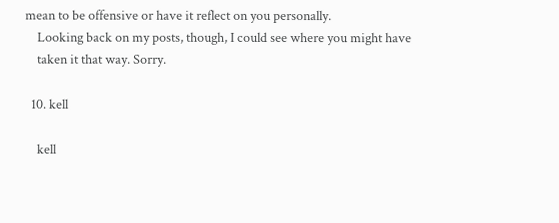mean to be offensive or have it reflect on you personally.
    Looking back on my posts, though, I could see where you might have
    taken it that way. Sorry.

  10. kell

    kell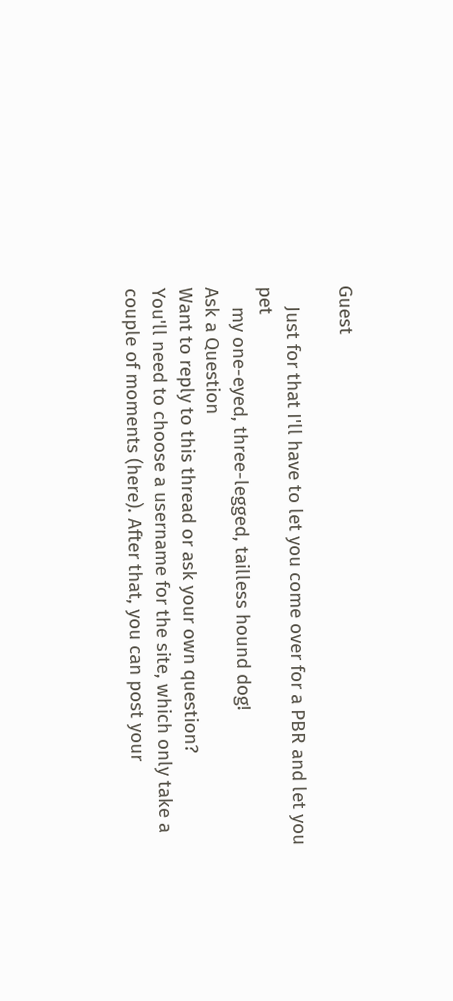Guest

    Just for that I'll have to let you come over for a PBR and let you pet
    my one-eyed, three-legged, tailless hound dog!
Ask a Question
Want to reply to this thread or ask your own question?
You'll need to choose a username for the site, which only take a couple of moments (here). After that, you can post your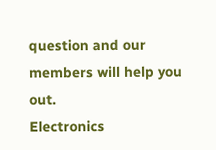question and our members will help you out.
Electronics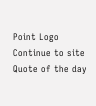Point Logo
Continue to site
Quote of the day